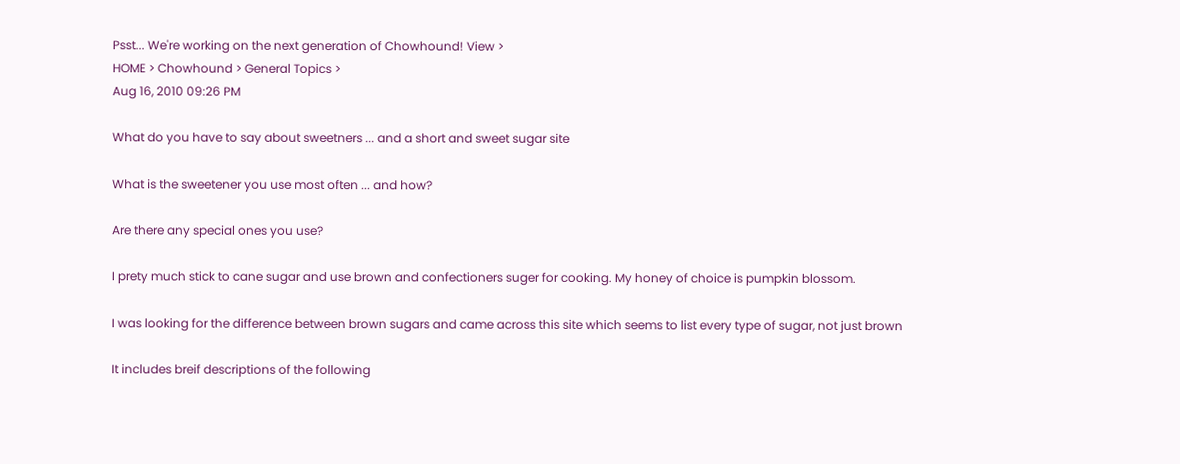Psst... We're working on the next generation of Chowhound! View >
HOME > Chowhound > General Topics >
Aug 16, 2010 09:26 PM

What do you have to say about sweetners ... and a short and sweet sugar site

What is the sweetener you use most often ... and how?

Are there any special ones you use?

I prety much stick to cane sugar and use brown and confectioners suger for cooking. My honey of choice is pumpkin blossom.

I was looking for the difference between brown sugars and came across this site which seems to list every type of sugar, not just brown

It includes breif descriptions of the following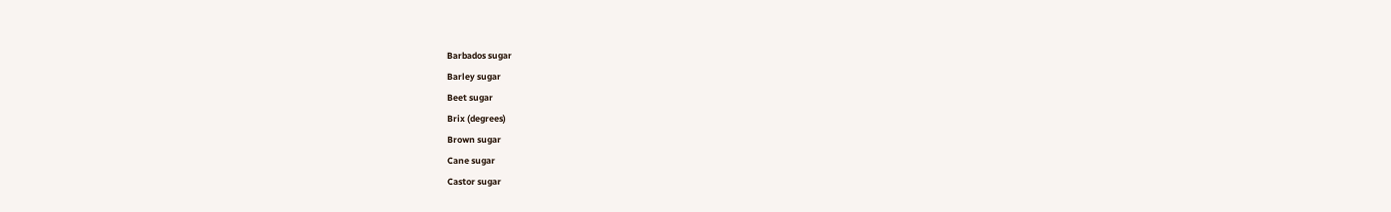Barbados sugar
Barley sugar
Beet sugar
Brix (degrees)
Brown sugar
Cane sugar
Castor sugar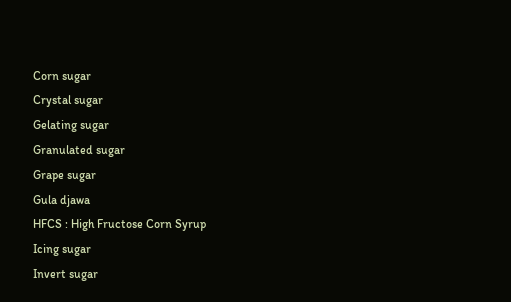Corn sugar
Crystal sugar
Gelating sugar
Granulated sugar
Grape sugar
Gula djawa
HFCS : High Fructose Corn Syrup
Icing sugar
Invert sugar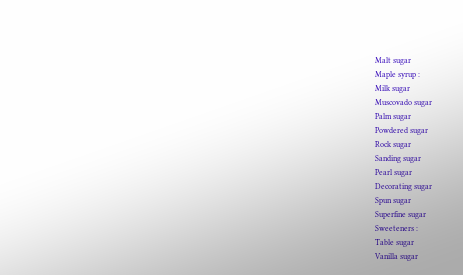Malt sugar
Maple syrup :
Milk sugar
Muscovado sugar
Palm sugar
Powdered sugar
Rock sugar
Sanding sugar
Pearl sugar
Decorating sugar
Spun sugar
Superfine sugar
Sweeteners :
Table sugar
Vanilla sugar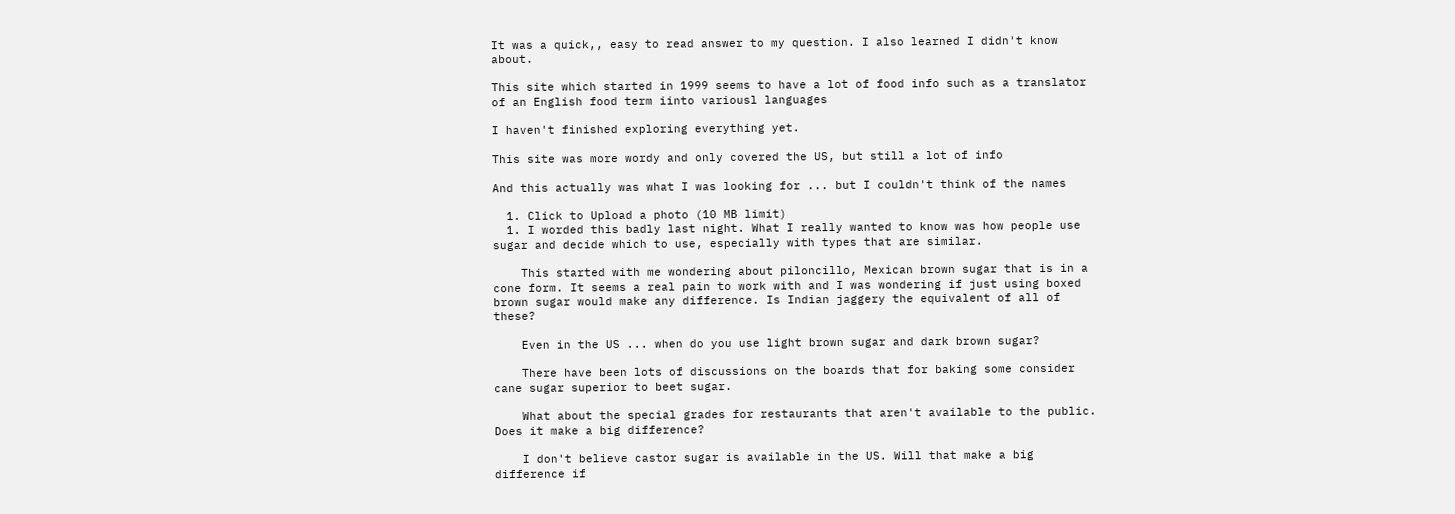It was a quick,, easy to read answer to my question. I also learned I didn't know about.

This site which started in 1999 seems to have a lot of food info such as a translator of an English food term iinto variousl languages

I haven't finished exploring everything yet.

This site was more wordy and only covered the US, but still a lot of info

And this actually was what I was looking for ... but I couldn't think of the names

  1. Click to Upload a photo (10 MB limit)
  1. I worded this badly last night. What I really wanted to know was how people use sugar and decide which to use, especially with types that are similar.

    This started with me wondering about piloncillo, Mexican brown sugar that is in a cone form. It seems a real pain to work with and I was wondering if just using boxed brown sugar would make any difference. Is Indian jaggery the equivalent of all of these?

    Even in the US ... when do you use light brown sugar and dark brown sugar?

    There have been lots of discussions on the boards that for baking some consider cane sugar superior to beet sugar.

    What about the special grades for restaurants that aren't available to the public. Does it make a big difference?

    I don't believe castor sugar is available in the US. Will that make a big difference if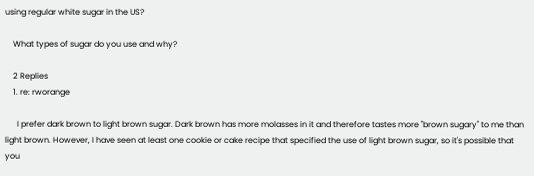using regular white sugar in the US?

    What types of sugar do you use and why?

    2 Replies
    1. re: rworange

      I prefer dark brown to light brown sugar. Dark brown has more molasses in it and therefore tastes more "brown sugary" to me than light brown. However, I have seen at least one cookie or cake recipe that specified the use of light brown sugar, so it's possible that you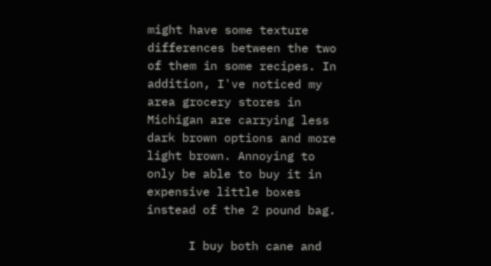might have some texture differences between the two of them in some recipes. In addition, I've noticed my area grocery stores in Michigan are carrying less dark brown options and more light brown. Annoying to only be able to buy it in expensive little boxes instead of the 2 pound bag.

      I buy both cane and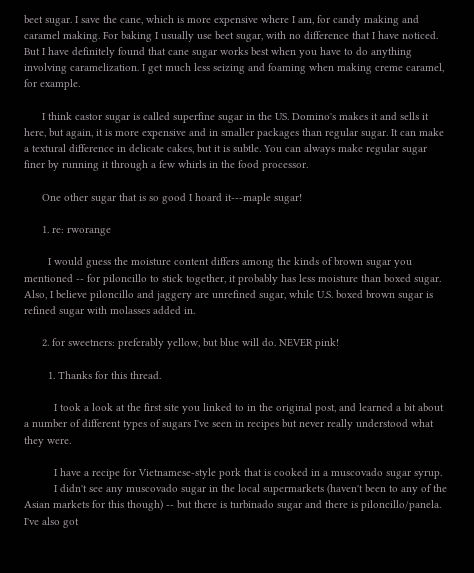beet sugar. I save the cane, which is more expensive where I am, for candy making and caramel making. For baking I usually use beet sugar, with no difference that I have noticed. But I have definitely found that cane sugar works best when you have to do anything involving caramelization. I get much less seizing and foaming when making creme caramel, for example.

      I think castor sugar is called superfine sugar in the US. Domino's makes it and sells it here, but again, it is more expensive and in smaller packages than regular sugar. It can make a textural difference in delicate cakes, but it is subtle. You can always make regular sugar finer by running it through a few whirls in the food processor.

      One other sugar that is so good I hoard it---maple sugar!

      1. re: rworange

        I would guess the moisture content differs among the kinds of brown sugar you mentioned -- for piloncillo to stick together, it probably has less moisture than boxed sugar. Also, I believe piloncillo and jaggery are unrefined sugar, while U.S. boxed brown sugar is refined sugar with molasses added in.

      2. for sweetners: preferably yellow, but blue will do. NEVER pink!

        1. Thanks for this thread.

          I took a look at the first site you linked to in the original post, and learned a bit about a number of different types of sugars I've seen in recipes but never really understood what they were.

          I have a recipe for Vietnamese-style pork that is cooked in a muscovado sugar syrup.
          I didn't see any muscovado sugar in the local supermarkets (haven't been to any of the Asian markets for this though) -- but there is turbinado sugar and there is piloncillo/panela. I've also got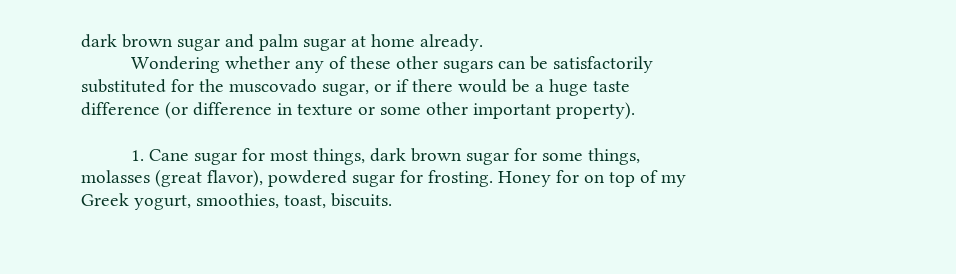dark brown sugar and palm sugar at home already.
          Wondering whether any of these other sugars can be satisfactorily substituted for the muscovado sugar, or if there would be a huge taste difference (or difference in texture or some other important property).

          1. Cane sugar for most things, dark brown sugar for some things, molasses (great flavor), powdered sugar for frosting. Honey for on top of my Greek yogurt, smoothies, toast, biscuits.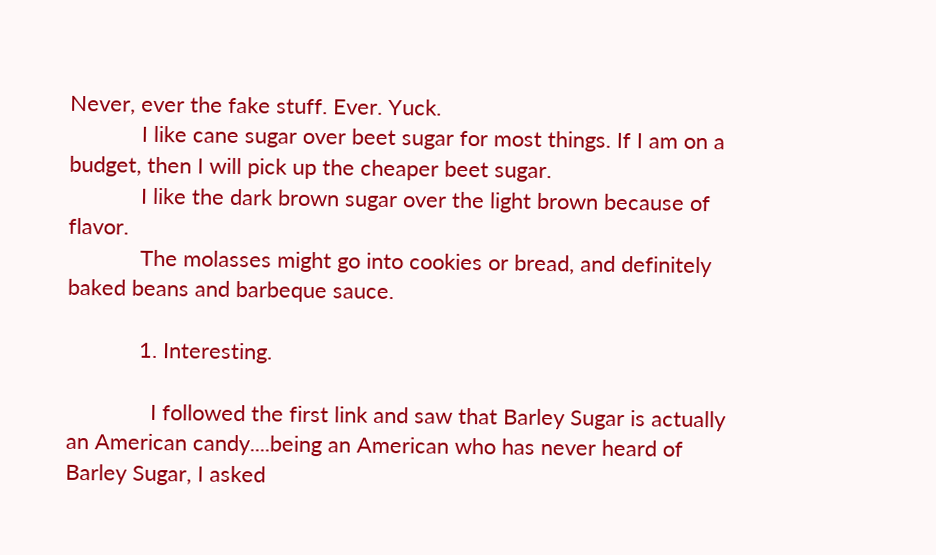Never, ever the fake stuff. Ever. Yuck.
            I like cane sugar over beet sugar for most things. If I am on a budget, then I will pick up the cheaper beet sugar.
            I like the dark brown sugar over the light brown because of flavor.
            The molasses might go into cookies or bread, and definitely baked beans and barbeque sauce.

            1. Interesting.

              I followed the first link and saw that Barley Sugar is actually an American candy....being an American who has never heard of Barley Sugar, I asked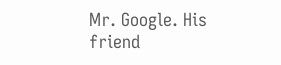Mr. Google. His friend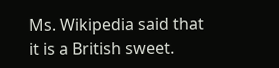Ms. Wikipedia said that it is a British sweet.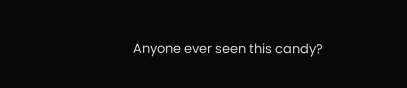Anyone ever seen this candy?